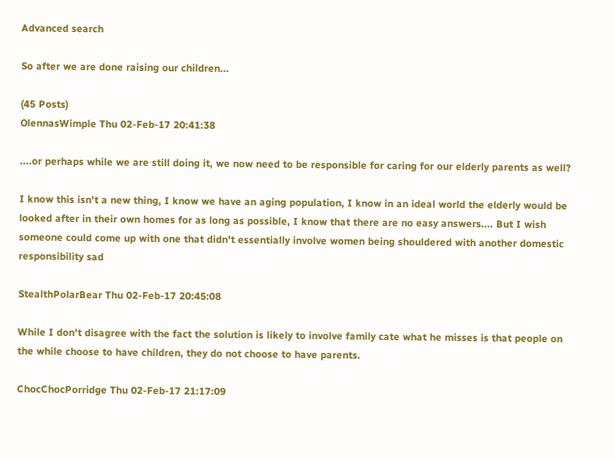Advanced search

So after we are done raising our children...

(45 Posts)
OlennasWimple Thu 02-Feb-17 20:41:38

....or perhaps while we are still doing it, we now need to be responsible for caring for our elderly parents as well?

I know this isn't a new thing, I know we have an aging population, I know in an ideal world the elderly would be looked after in their own homes for as long as possible, I know that there are no easy answers.... But I wish someone could come up with one that didn't essentially involve women being shouldered with another domestic responsibility sad

StealthPolarBear Thu 02-Feb-17 20:45:08

While I don't disagree with the fact the solution is likely to involve family cate what he misses is that people on the while choose to have children, they do not choose to have parents.

ChocChocPorridge Thu 02-Feb-17 21:17:09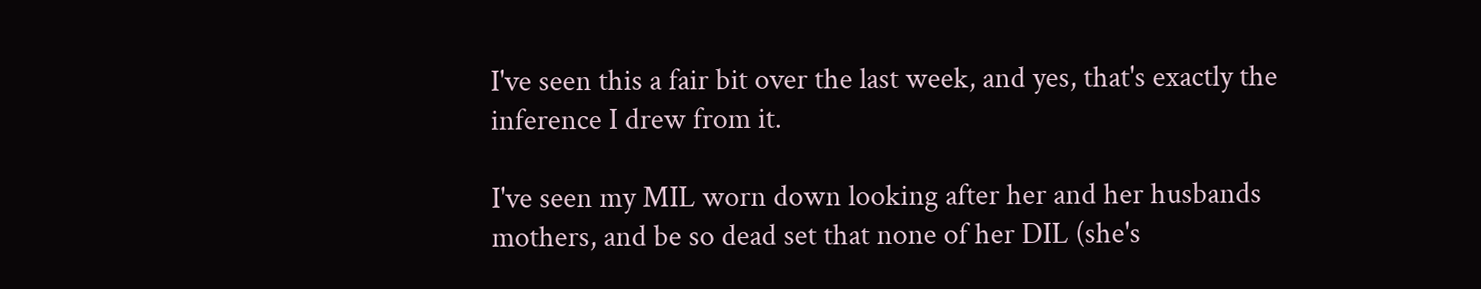I've seen this a fair bit over the last week, and yes, that's exactly the inference I drew from it.

I've seen my MIL worn down looking after her and her husbands mothers, and be so dead set that none of her DIL (she's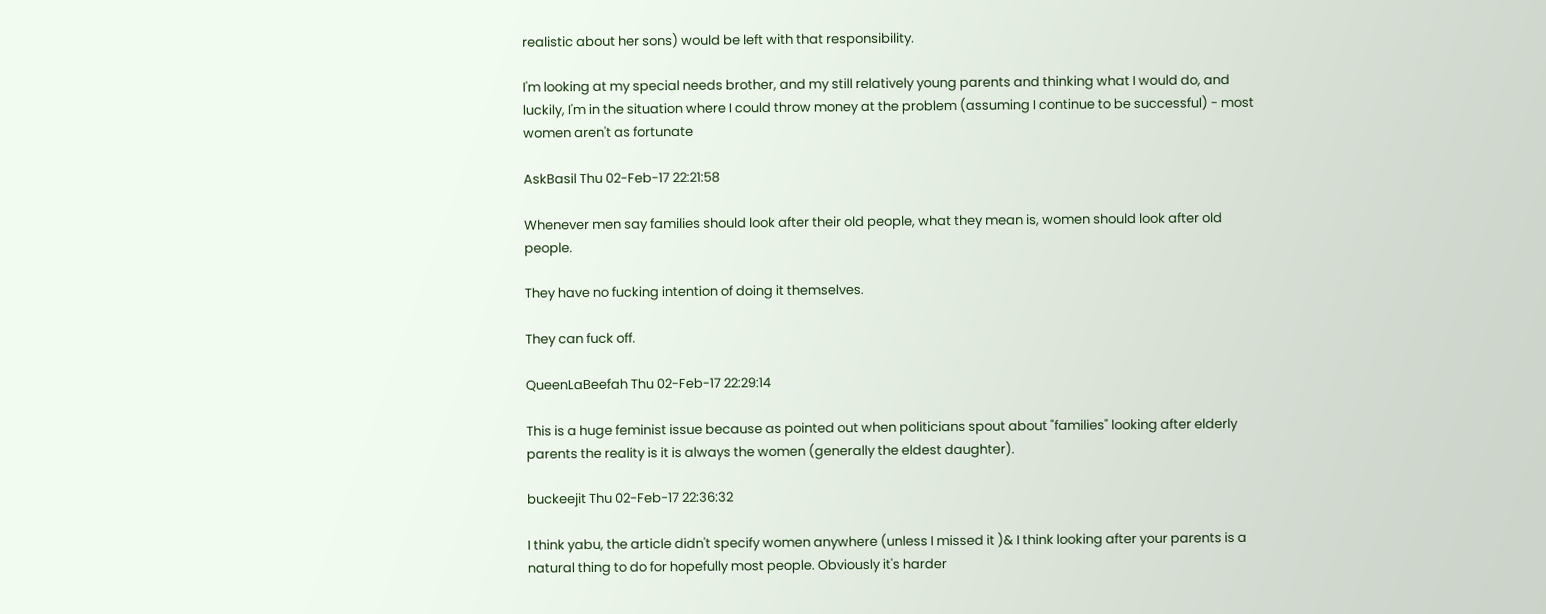realistic about her sons) would be left with that responsibility.

I'm looking at my special needs brother, and my still relatively young parents and thinking what I would do, and luckily, I'm in the situation where I could throw money at the problem (assuming I continue to be successful) - most women aren't as fortunate

AskBasil Thu 02-Feb-17 22:21:58

Whenever men say families should look after their old people, what they mean is, women should look after old people.

They have no fucking intention of doing it themselves.

They can fuck off.

QueenLaBeefah Thu 02-Feb-17 22:29:14

This is a huge feminist issue because as pointed out when politicians spout about "families" looking after elderly parents the reality is it is always the women (generally the eldest daughter).

buckeejit Thu 02-Feb-17 22:36:32

I think yabu, the article didn't specify women anywhere (unless I missed it )& I think looking after your parents is a natural thing to do for hopefully most people. Obviously it's harder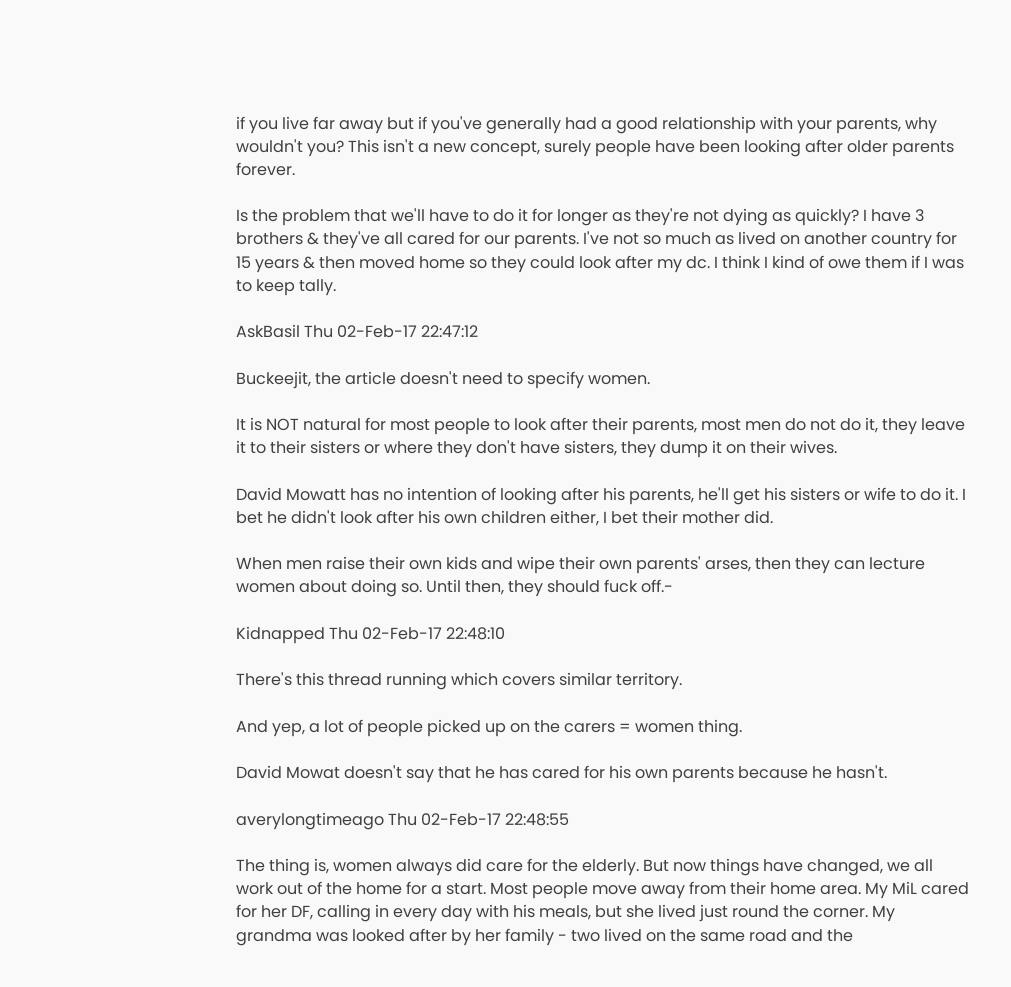if you live far away but if you've generally had a good relationship with your parents, why wouldn't you? This isn't a new concept, surely people have been looking after older parents forever.

Is the problem that we'll have to do it for longer as they're not dying as quickly? I have 3 brothers & they've all cared for our parents. I've not so much as lived on another country for 15 years & then moved home so they could look after my dc. I think I kind of owe them if I was to keep tally.

AskBasil Thu 02-Feb-17 22:47:12

Buckeejit, the article doesn't need to specify women.

It is NOT natural for most people to look after their parents, most men do not do it, they leave it to their sisters or where they don't have sisters, they dump it on their wives.

David Mowatt has no intention of looking after his parents, he'll get his sisters or wife to do it. I bet he didn't look after his own children either, I bet their mother did.

When men raise their own kids and wipe their own parents' arses, then they can lecture women about doing so. Until then, they should fuck off.-

Kidnapped Thu 02-Feb-17 22:48:10

There's this thread running which covers similar territory.

And yep, a lot of people picked up on the carers = women thing.

David Mowat doesn't say that he has cared for his own parents because he hasn't.

averylongtimeago Thu 02-Feb-17 22:48:55

The thing is, women always did care for the elderly. But now things have changed, we all work out of the home for a start. Most people move away from their home area. My MiL cared for her DF, calling in every day with his meals, but she lived just round the corner. My grandma was looked after by her family - two lived on the same road and the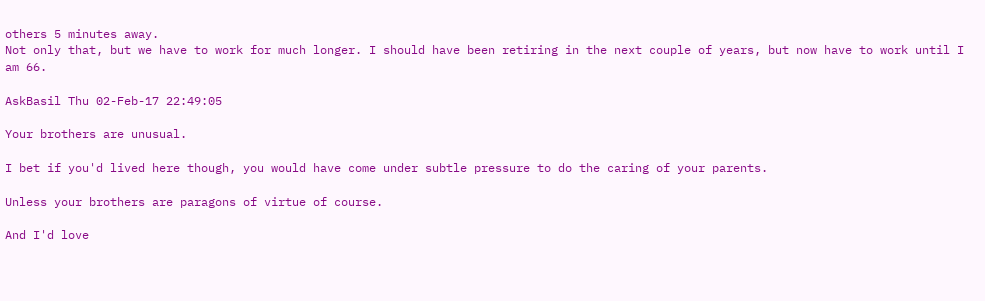others 5 minutes away.
Not only that, but we have to work for much longer. I should have been retiring in the next couple of years, but now have to work until I am 66.

AskBasil Thu 02-Feb-17 22:49:05

Your brothers are unusual.

I bet if you'd lived here though, you would have come under subtle pressure to do the caring of your parents.

Unless your brothers are paragons of virtue of course.

And I'd love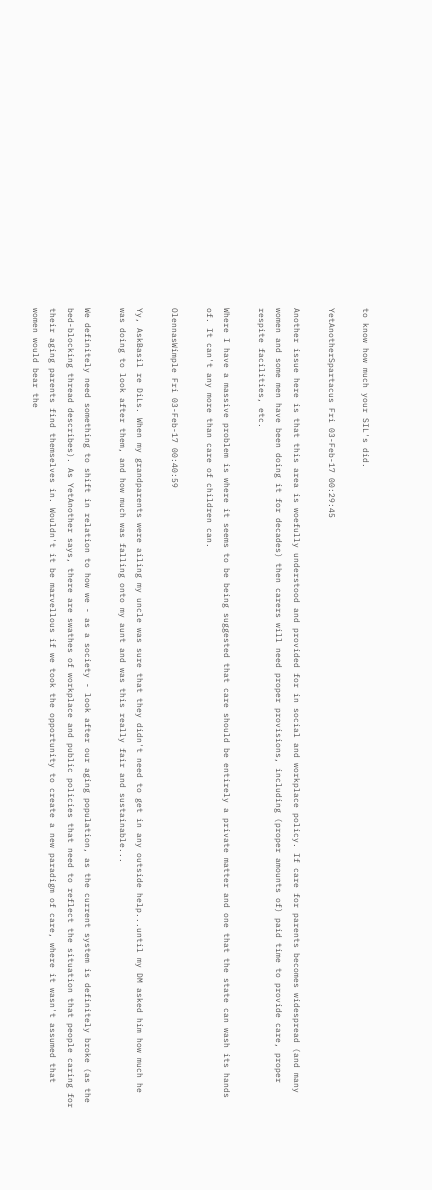to know how much your SIL's did.

YetAnotherSpartacus Fri 03-Feb-17 00:29:45

Another issue here is that this area is woefully understood and provided for in social and workplace policy. If care for parents becomes widespread (and many women and some men have been doing it for decades) then carers will need proper provisions, including (proper amounts of) paid time to provide care, proper respite facilities, etc.

Where I have a massive problem is where it seems to be being suggested that care should be entirely a private matter and one that the state can wash its hands of. It can't any more than care of children can.

OlennasWimple Fri 03-Feb-17 00:40:59

Yy, AskBasil re DiLs. When my grandparents were ailing my uncle was sure that they didn't need to get in any outside help...until my DM asked him how much he was doing to look after them, and how much was falling onto my aunt and was this really fair and sustainable...

We definitely need something to shift in relation to how we - as a society - look after our aging population, as the current system is definitely broke (as the bed-blocking thread describes). As YetAnother says, there are swathes of workplace and public policies that need to reflect the situation that people caring for their aging parents find themselves in. Wouldn't it be marvellous if we took the opportunity to create a new paradigm of care, where it wasn't assumed that women would bear the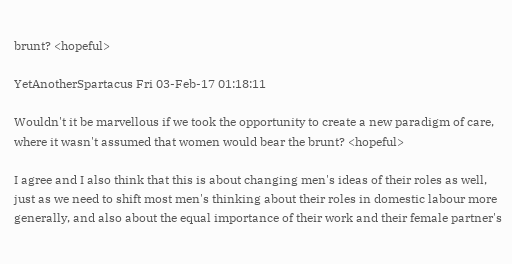brunt? <hopeful>

YetAnotherSpartacus Fri 03-Feb-17 01:18:11

Wouldn't it be marvellous if we took the opportunity to create a new paradigm of care, where it wasn't assumed that women would bear the brunt? <hopeful>

I agree and I also think that this is about changing men's ideas of their roles as well, just as we need to shift most men's thinking about their roles in domestic labour more generally, and also about the equal importance of their work and their female partner's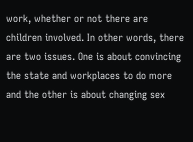work, whether or not there are children involved. In other words, there are two issues. One is about convincing the state and workplaces to do more and the other is about changing sex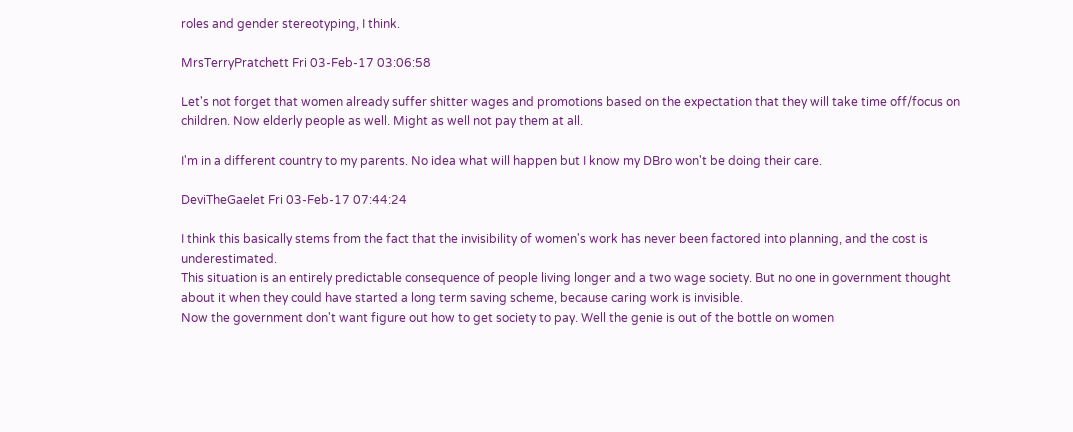roles and gender stereotyping, I think.

MrsTerryPratchett Fri 03-Feb-17 03:06:58

Let's not forget that women already suffer shitter wages and promotions based on the expectation that they will take time off/focus on children. Now elderly people as well. Might as well not pay them at all.

I'm in a different country to my parents. No idea what will happen but I know my DBro won't be doing their care.

DeviTheGaelet Fri 03-Feb-17 07:44:24

I think this basically stems from the fact that the invisibility of women's work has never been factored into planning, and the cost is underestimated.
This situation is an entirely predictable consequence of people living longer and a two wage society. But no one in government thought about it when they could have started a long term saving scheme, because caring work is invisible.
Now the government don't want figure out how to get society to pay. Well the genie is out of the bottle on women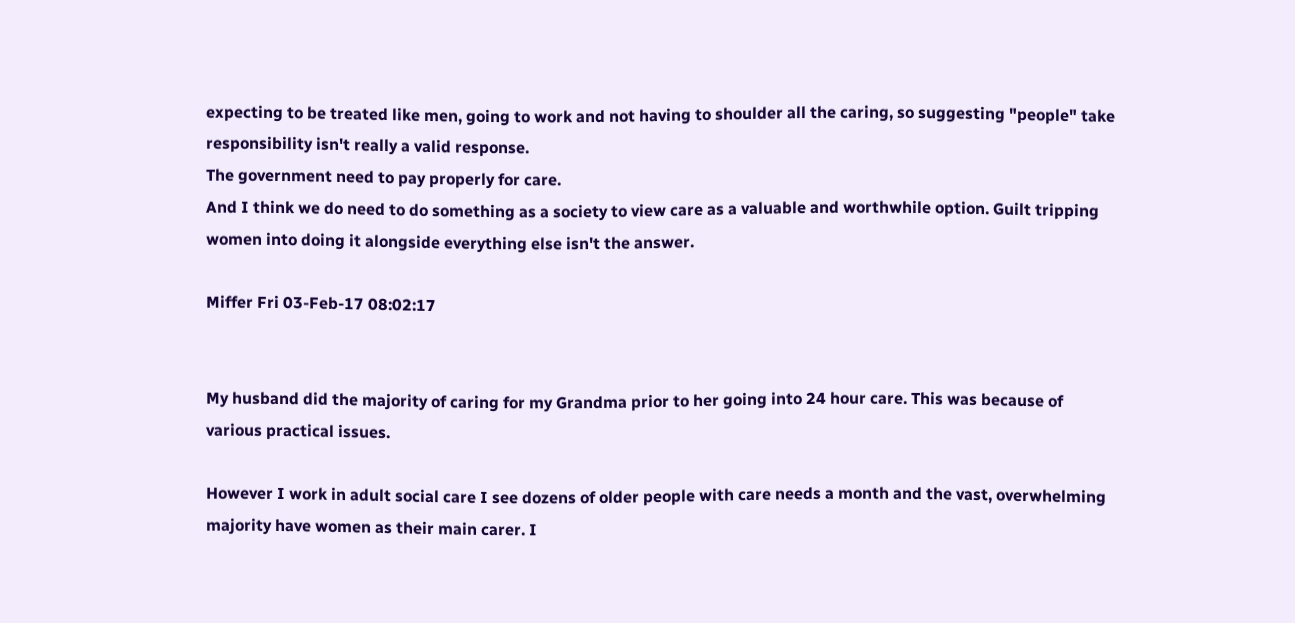expecting to be treated like men, going to work and not having to shoulder all the caring, so suggesting "people" take responsibility isn't really a valid response.
The government need to pay properly for care.
And I think we do need to do something as a society to view care as a valuable and worthwhile option. Guilt tripping women into doing it alongside everything else isn't the answer.

Miffer Fri 03-Feb-17 08:02:17


My husband did the majority of caring for my Grandma prior to her going into 24 hour care. This was because of various practical issues.

However I work in adult social care I see dozens of older people with care needs a month and the vast, overwhelming majority have women as their main carer. I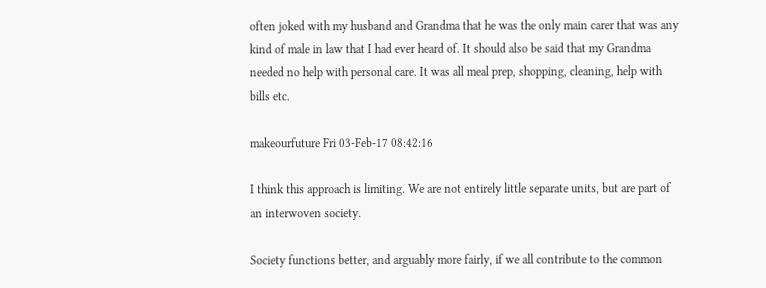often joked with my husband and Grandma that he was the only main carer that was any kind of male in law that I had ever heard of. It should also be said that my Grandma needed no help with personal care. It was all meal prep, shopping, cleaning, help with bills etc.

makeourfuture Fri 03-Feb-17 08:42:16

I think this approach is limiting. We are not entirely little separate units, but are part of an interwoven society.

Society functions better, and arguably more fairly, if we all contribute to the common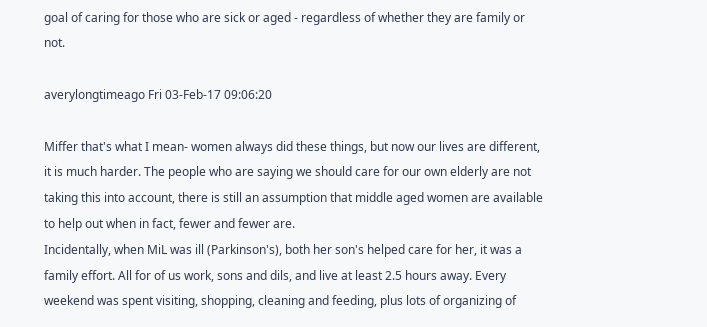goal of caring for those who are sick or aged - regardless of whether they are family or not.

averylongtimeago Fri 03-Feb-17 09:06:20

Miffer that's what I mean- women always did these things, but now our lives are different, it is much harder. The people who are saying we should care for our own elderly are not taking this into account, there is still an assumption that middle aged women are available to help out when in fact, fewer and fewer are.
Incidentally, when MiL was ill (Parkinson's), both her son's helped care for her, it was a family effort. All for of us work, sons and dils, and live at least 2.5 hours away. Every weekend was spent visiting, shopping, cleaning and feeding, plus lots of organizing of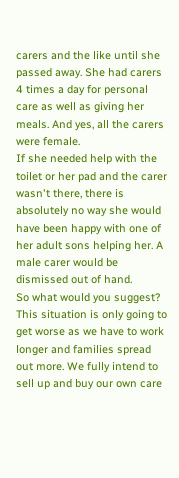carers and the like until she passed away. She had carers 4 times a day for personal care as well as giving her meals. And yes, all the carers were female.
If she needed help with the toilet or her pad and the carer wasn't there, there is absolutely no way she would have been happy with one of her adult sons helping her. A male carer would be dismissed out of hand.
So what would you suggest? This situation is only going to get worse as we have to work longer and families spread out more. We fully intend to sell up and buy our own care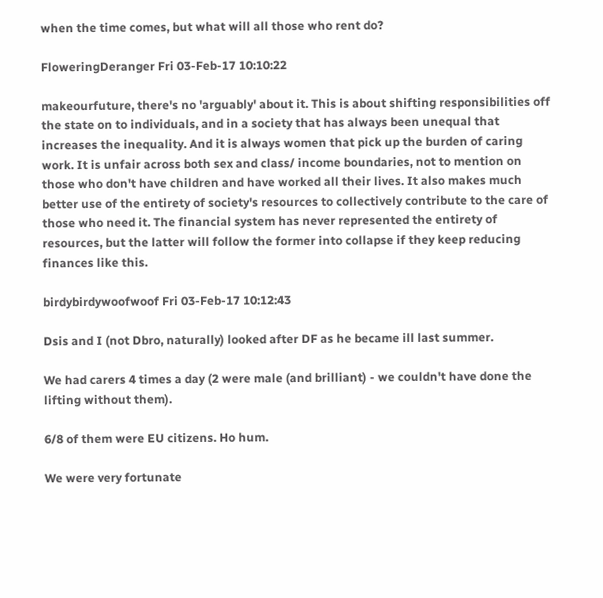when the time comes, but what will all those who rent do?

FloweringDeranger Fri 03-Feb-17 10:10:22

makeourfuture, there's no 'arguably' about it. This is about shifting responsibilities off the state on to individuals, and in a society that has always been unequal that increases the inequality. And it is always women that pick up the burden of caring work. It is unfair across both sex and class/ income boundaries, not to mention on those who don't have children and have worked all their lives. It also makes much better use of the entirety of society's resources to collectively contribute to the care of those who need it. The financial system has never represented the entirety of resources, but the latter will follow the former into collapse if they keep reducing finances like this.

birdybirdywoofwoof Fri 03-Feb-17 10:12:43

Dsis and I (not Dbro, naturally) looked after DF as he became ill last summer.

We had carers 4 times a day (2 were male (and brilliant) - we couldn't have done the lifting without them).

6/8 of them were EU citizens. Ho hum.

We were very fortunate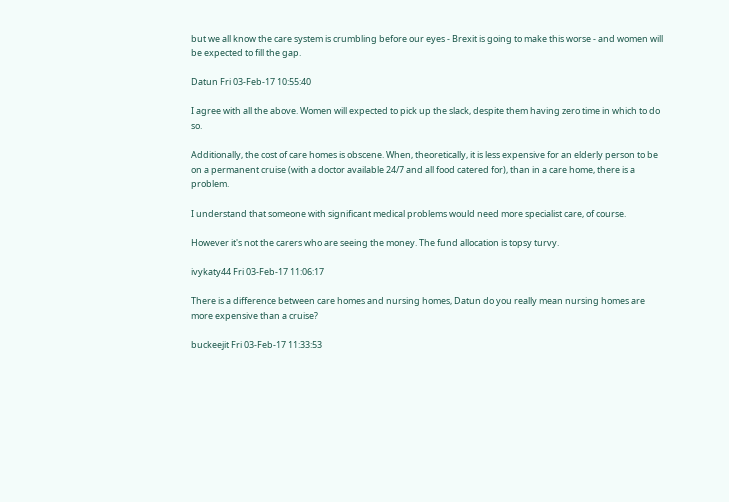but we all know the care system is crumbling before our eyes - Brexit is going to make this worse - and women will be expected to fill the gap.

Datun Fri 03-Feb-17 10:55:40

I agree with all the above. Women will expected to pick up the slack, despite them having zero time in which to do so.

Additionally, the cost of care homes is obscene. When, theoretically, it is less expensive for an elderly person to be on a permanent cruise (with a doctor available 24/7 and all food catered for), than in a care home, there is a problem.

I understand that someone with significant medical problems would need more specialist care, of course.

However it's not the carers who are seeing the money. The fund allocation is topsy turvy.

ivykaty44 Fri 03-Feb-17 11:06:17

There is a difference between care homes and nursing homes, Datun do you really mean nursing homes are more expensive than a cruise?

buckeejit Fri 03-Feb-17 11:33:53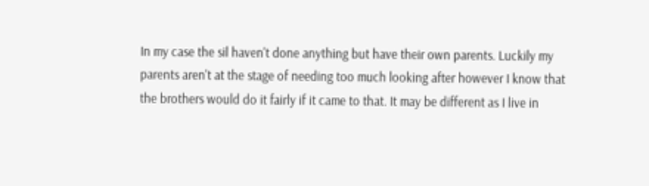In my case the sil haven't done anything but have their own parents. Luckily my parents aren't at the stage of needing too much looking after however I know that the brothers would do it fairly if it came to that. It may be different as I live in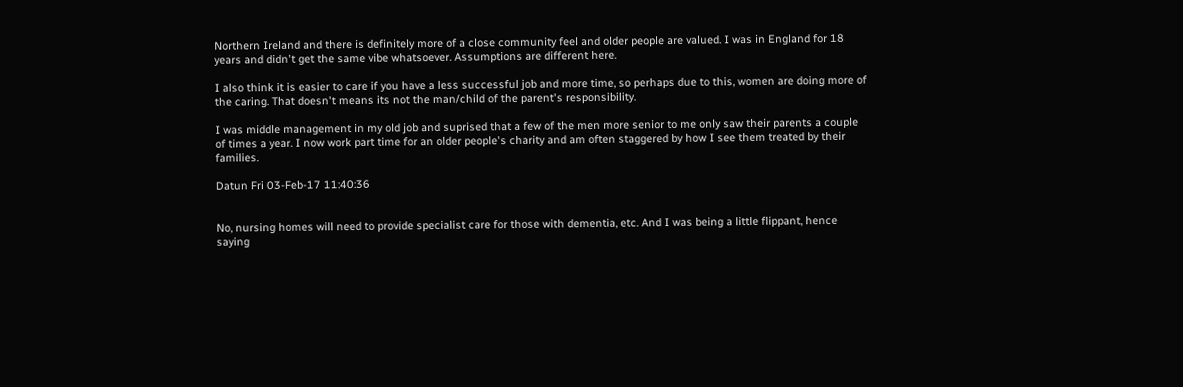Northern Ireland and there is definitely more of a close community feel and older people are valued. I was in England for 18 years and didn't get the same vibe whatsoever. Assumptions are different here.

I also think it is easier to care if you have a less successful job and more time, so perhaps due to this, women are doing more of the caring. That doesn't means its not the man/child of the parent's responsibility.

I was middle management in my old job and suprised that a few of the men more senior to me only saw their parents a couple of times a year. I now work part time for an older people's charity and am often staggered by how I see them treated by their families.

Datun Fri 03-Feb-17 11:40:36


No, nursing homes will need to provide specialist care for those with dementia, etc. And I was being a little flippant, hence saying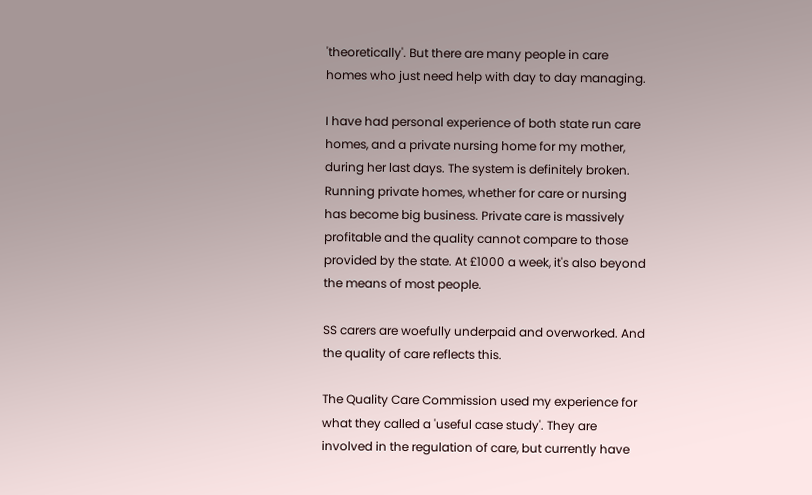'theoretically'. But there are many people in care homes who just need help with day to day managing.

I have had personal experience of both state run care homes, and a private nursing home for my mother, during her last days. The system is definitely broken. Running private homes, whether for care or nursing has become big business. Private care is massively profitable and the quality cannot compare to those provided by the state. At £1000 a week, it's also beyond the means of most people.

SS carers are woefully underpaid and overworked. And the quality of care reflects this.

The Quality Care Commission used my experience for what they called a 'useful case study'. They are involved in the regulation of care, but currently have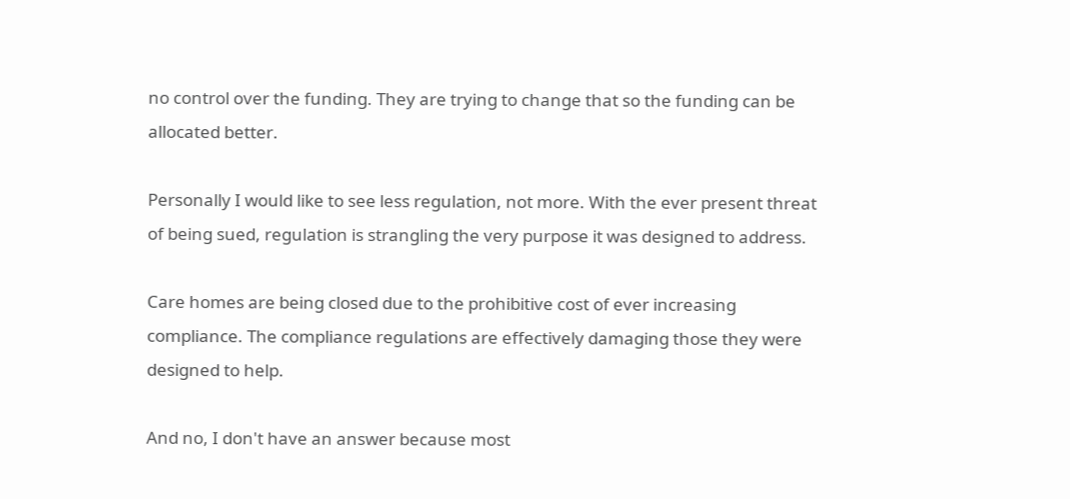no control over the funding. They are trying to change that so the funding can be allocated better.

Personally I would like to see less regulation, not more. With the ever present threat of being sued, regulation is strangling the very purpose it was designed to address.

Care homes are being closed due to the prohibitive cost of ever increasing compliance. The compliance regulations are effectively damaging those they were designed to help.

And no, I don't have an answer because most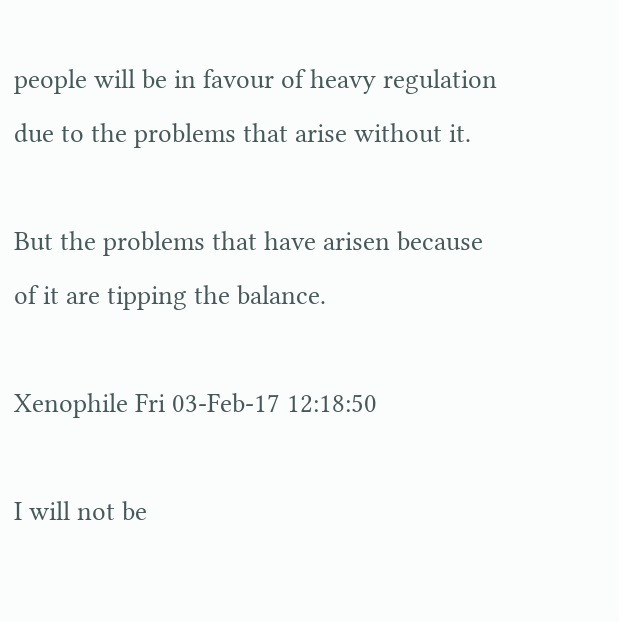people will be in favour of heavy regulation due to the problems that arise without it.

But the problems that have arisen because of it are tipping the balance.

Xenophile Fri 03-Feb-17 12:18:50

I will not be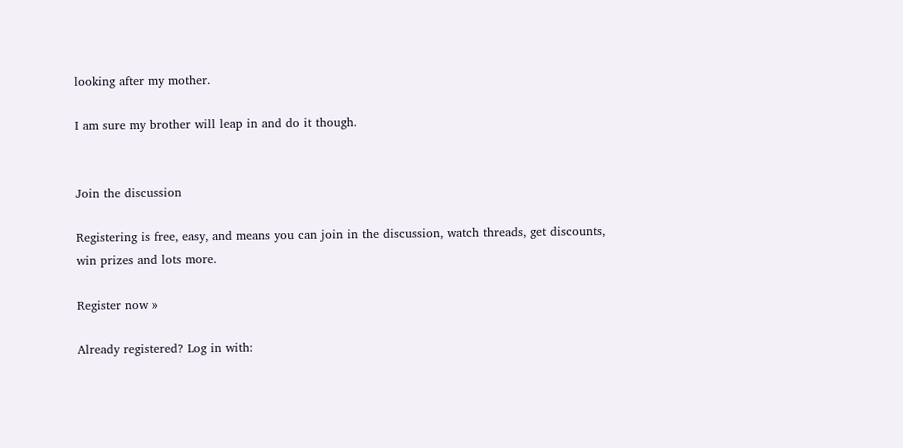looking after my mother.

I am sure my brother will leap in and do it though.


Join the discussion

Registering is free, easy, and means you can join in the discussion, watch threads, get discounts, win prizes and lots more.

Register now »

Already registered? Log in with: